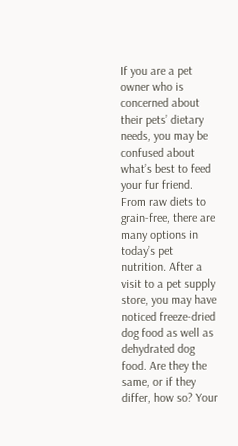If you are a pet owner who is concerned about their pets’ dietary needs, you may be confused about what’s best to feed your fur friend. From raw diets to grain-free, there are many options in today’s pet nutrition. After a visit to a pet supply store, you may have noticed freeze-dried dog food as well as dehydrated dog food. Are they the same, or if they differ, how so? Your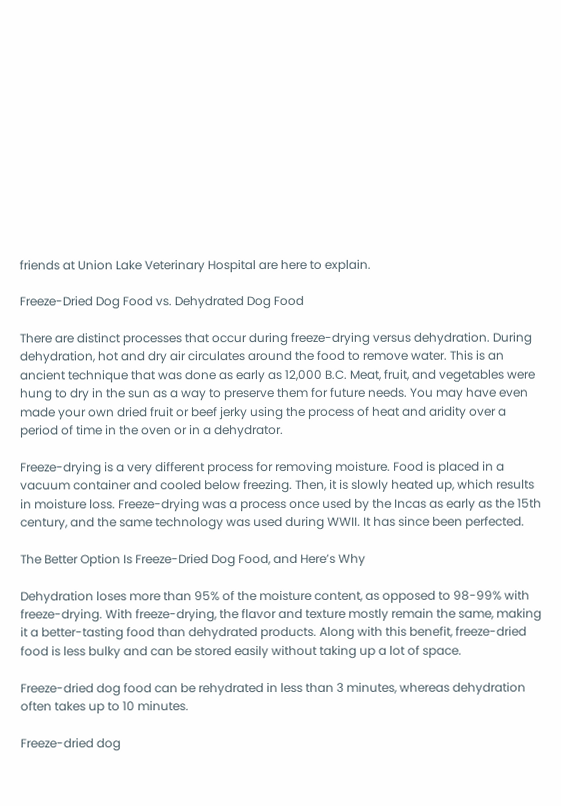friends at Union Lake Veterinary Hospital are here to explain.

Freeze-Dried Dog Food vs. Dehydrated Dog Food

There are distinct processes that occur during freeze-drying versus dehydration. During dehydration, hot and dry air circulates around the food to remove water. This is an ancient technique that was done as early as 12,000 B.C. Meat, fruit, and vegetables were hung to dry in the sun as a way to preserve them for future needs. You may have even made your own dried fruit or beef jerky using the process of heat and aridity over a period of time in the oven or in a dehydrator.

Freeze-drying is a very different process for removing moisture. Food is placed in a vacuum container and cooled below freezing. Then, it is slowly heated up, which results in moisture loss. Freeze-drying was a process once used by the Incas as early as the 15th century, and the same technology was used during WWII. It has since been perfected.

The Better Option Is Freeze-Dried Dog Food, and Here’s Why

Dehydration loses more than 95% of the moisture content, as opposed to 98-99% with freeze-drying. With freeze-drying, the flavor and texture mostly remain the same, making it a better-tasting food than dehydrated products. Along with this benefit, freeze-dried food is less bulky and can be stored easily without taking up a lot of space.

Freeze-dried dog food can be rehydrated in less than 3 minutes, whereas dehydration often takes up to 10 minutes.

Freeze-dried dog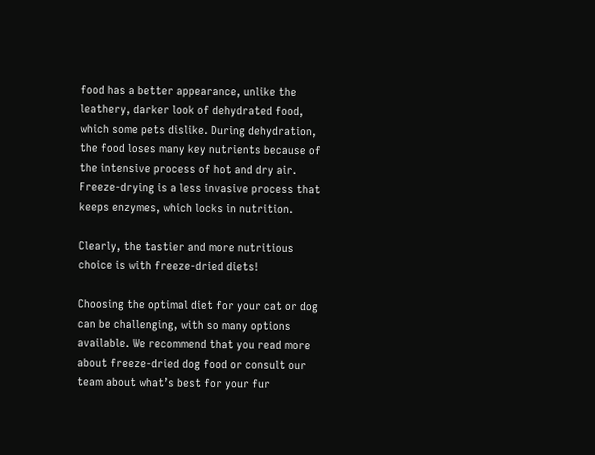food has a better appearance, unlike the leathery, darker look of dehydrated food, which some pets dislike. During dehydration, the food loses many key nutrients because of the intensive process of hot and dry air. Freeze-drying is a less invasive process that keeps enzymes, which locks in nutrition.

Clearly, the tastier and more nutritious choice is with freeze-dried diets!

Choosing the optimal diet for your cat or dog can be challenging, with so many options available. We recommend that you read more about freeze-dried dog food or consult our team about what’s best for your fur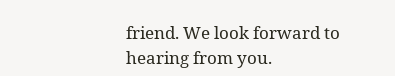friend. We look forward to hearing from you.